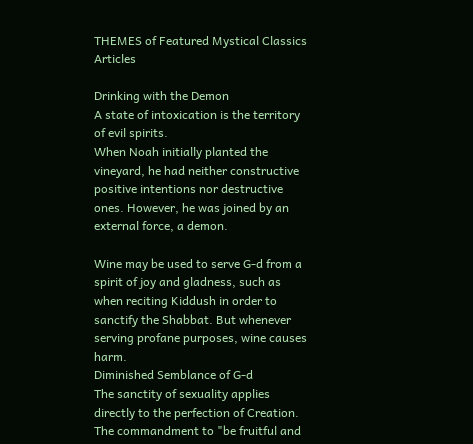THEMES of Featured Mystical Classics Articles

Drinking with the Demon
A state of intoxication is the territory of evil spirits.
When Noah initially planted the vineyard, he had neither constructive positive intentions nor destructive ones. However, he was joined by an external force, a demon.

Wine may be used to serve G-d from a spirit of joy and gladness, such as when reciting Kiddush in order to sanctify the Shabbat. But whenever serving profane purposes, wine causes harm.
Diminished Semblance of G‑d
The sanctity of sexuality applies directly to the perfection of Creation.
The commandment to "be fruitful and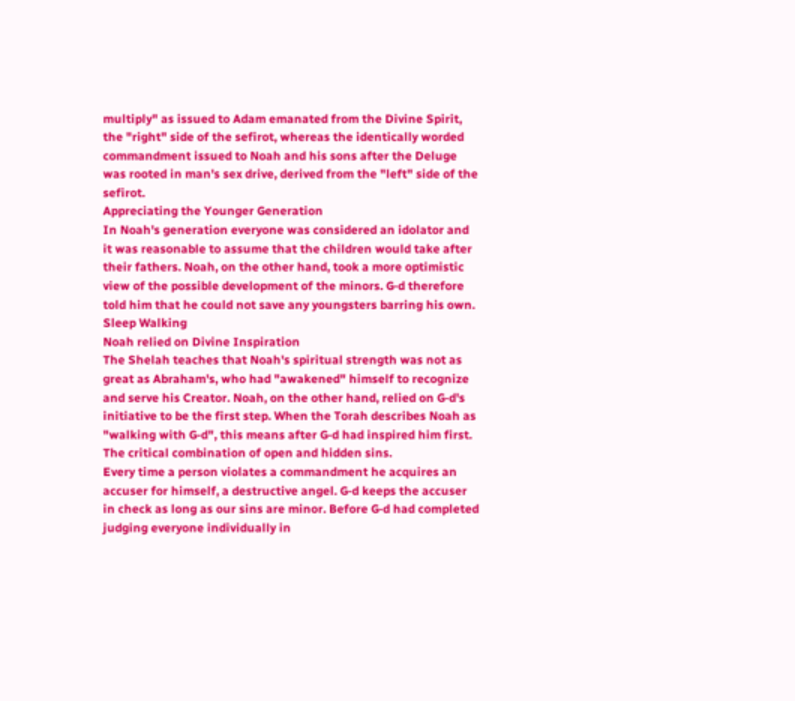multiply" as issued to Adam emanated from the Divine Spirit, the "right" side of the sefirot, whereas the identically worded commandment issued to Noah and his sons after the Deluge was rooted in man's sex drive, derived from the "left" side of the sefirot.
Appreciating the Younger Generation
In Noah's generation everyone was considered an idolator and it was reasonable to assume that the children would take after their fathers. Noah, on the other hand, took a more optimistic view of the possible development of the minors. G‑d therefore told him that he could not save any youngsters barring his own.
Sleep Walking
Noah relied on Divine Inspiration
The Shelah teaches that Noah's spiritual strength was not as great as Abraham's, who had "awakened" himself to recognize and serve his Creator. Noah, on the other hand, relied on G‑d's initiative to be the first step. When the Torah describes Noah as "walking with G‑d", this means after G‑d had inspired him first.
The critical combination of open and hidden sins.
Every time a person violates a commandment he acquires an accuser for himself, a destructive angel. G‑d keeps the accuser in check as long as our sins are minor. Before G‑d had completed judging everyone individually in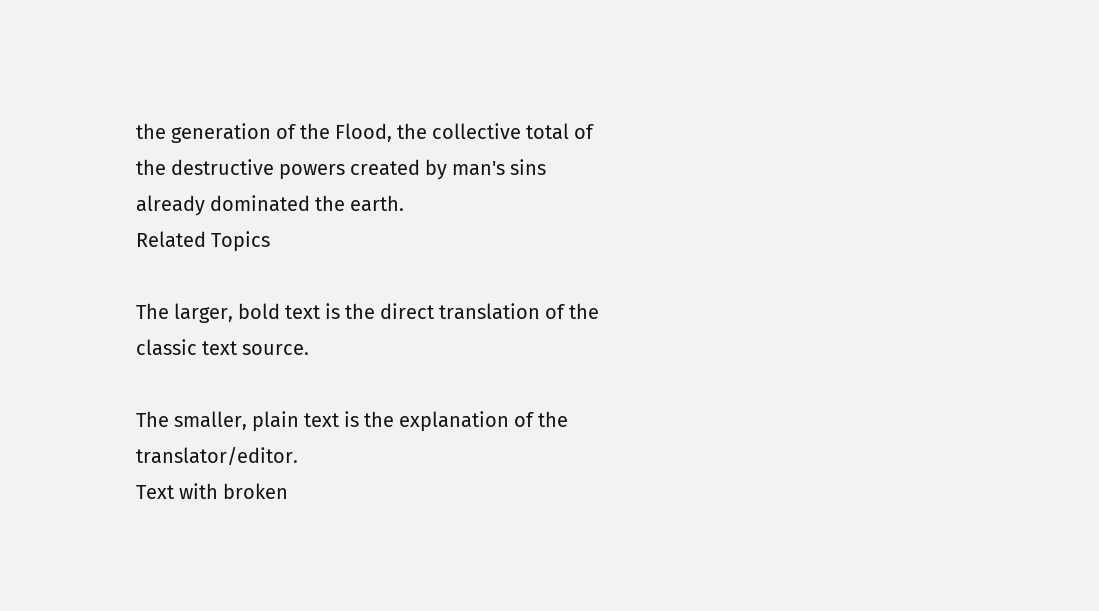the generation of the Flood, the collective total of the destructive powers created by man's sins already dominated the earth.
Related Topics

The larger, bold text is the direct translation of the classic text source.

The smaller, plain text is the explanation of the translator/editor.
Text with broken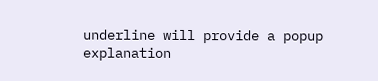underline will provide a popup explanation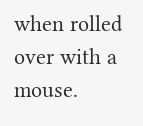when rolled over with a mouse.